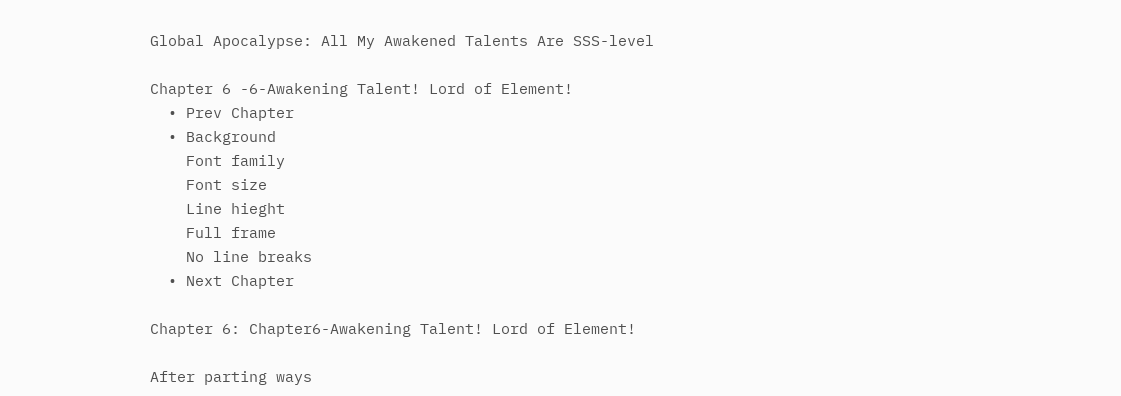Global Apocalypse: All My Awakened Talents Are SSS-level

Chapter 6 -6-Awakening Talent! Lord of Element!
  • Prev Chapter
  • Background
    Font family
    Font size
    Line hieght
    Full frame
    No line breaks
  • Next Chapter

Chapter 6: Chapter6-Awakening Talent! Lord of Element!

After parting ways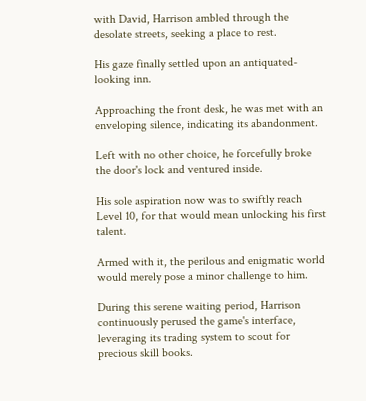with David, Harrison ambled through the desolate streets, seeking a place to rest.

His gaze finally settled upon an antiquated-looking inn.

Approaching the front desk, he was met with an enveloping silence, indicating its abandonment.

Left with no other choice, he forcefully broke the door's lock and ventured inside.

His sole aspiration now was to swiftly reach Level 10, for that would mean unlocking his first talent.

Armed with it, the perilous and enigmatic world would merely pose a minor challenge to him.

During this serene waiting period, Harrison continuously perused the game's interface, leveraging its trading system to scout for precious skill books.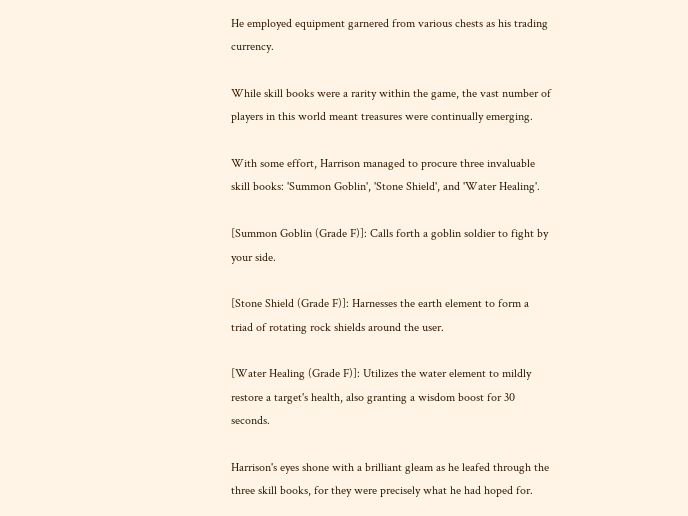He employed equipment garnered from various chests as his trading currency.

While skill books were a rarity within the game, the vast number of players in this world meant treasures were continually emerging.

With some effort, Harrison managed to procure three invaluable skill books: 'Summon Goblin', 'Stone Shield', and 'Water Healing'.

[Summon Goblin (Grade F)]: Calls forth a goblin soldier to fight by your side.

[Stone Shield (Grade F)]: Harnesses the earth element to form a triad of rotating rock shields around the user.

[Water Healing (Grade F)]: Utilizes the water element to mildly restore a target's health, also granting a wisdom boost for 30 seconds.

Harrison's eyes shone with a brilliant gleam as he leafed through the three skill books, for they were precisely what he had hoped for.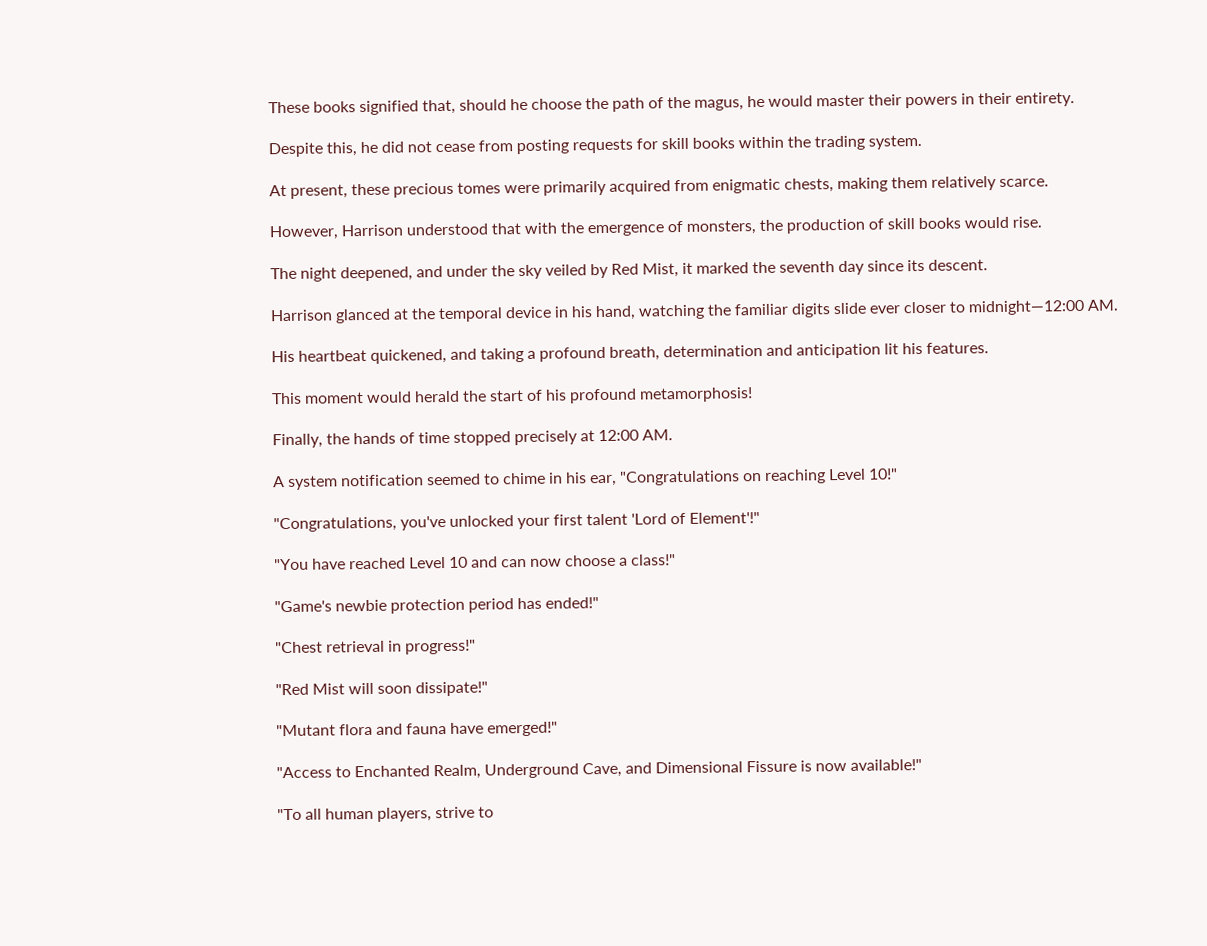These books signified that, should he choose the path of the magus, he would master their powers in their entirety.

Despite this, he did not cease from posting requests for skill books within the trading system.

At present, these precious tomes were primarily acquired from enigmatic chests, making them relatively scarce.

However, Harrison understood that with the emergence of monsters, the production of skill books would rise.

The night deepened, and under the sky veiled by Red Mist, it marked the seventh day since its descent.

Harrison glanced at the temporal device in his hand, watching the familiar digits slide ever closer to midnight—12:00 AM.

His heartbeat quickened, and taking a profound breath, determination and anticipation lit his features.

This moment would herald the start of his profound metamorphosis!

Finally, the hands of time stopped precisely at 12:00 AM.

A system notification seemed to chime in his ear, "Congratulations on reaching Level 10!"

"Congratulations, you've unlocked your first talent 'Lord of Element'!"

"You have reached Level 10 and can now choose a class!"

"Game's newbie protection period has ended!"

"Chest retrieval in progress!"

"Red Mist will soon dissipate!"

"Mutant flora and fauna have emerged!"

"Access to Enchanted Realm, Underground Cave, and Dimensional Fissure is now available!"

"To all human players, strive to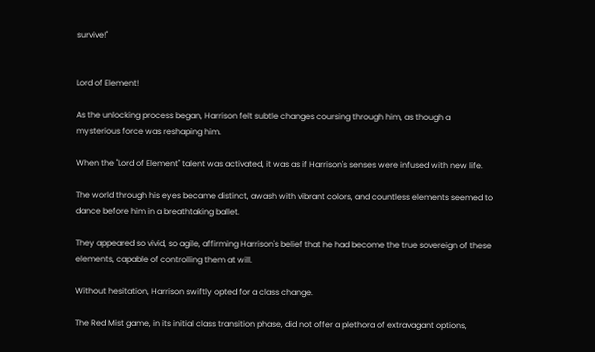survive!"


Lord of Element!

As the unlocking process began, Harrison felt subtle changes coursing through him, as though a mysterious force was reshaping him.

When the "Lord of Element" talent was activated, it was as if Harrison's senses were infused with new life.

The world through his eyes became distinct, awash with vibrant colors, and countless elements seemed to dance before him in a breathtaking ballet.

They appeared so vivid, so agile, affirming Harrison's belief that he had become the true sovereign of these elements, capable of controlling them at will.

Without hesitation, Harrison swiftly opted for a class change.

The Red Mist game, in its initial class transition phase, did not offer a plethora of extravagant options,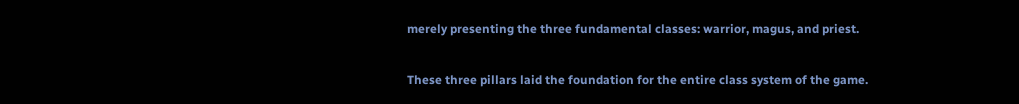merely presenting the three fundamental classes: warrior, magus, and priest.

These three pillars laid the foundation for the entire class system of the game.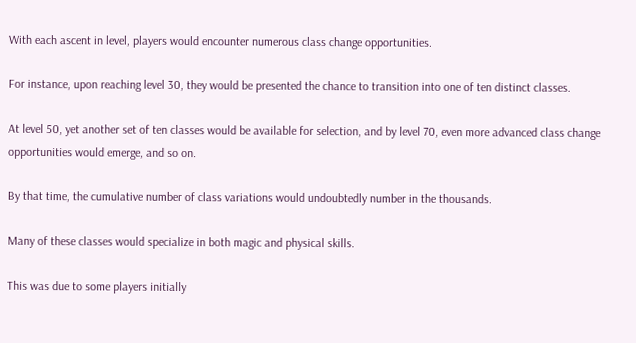With each ascent in level, players would encounter numerous class change opportunities.

For instance, upon reaching level 30, they would be presented the chance to transition into one of ten distinct classes.

At level 50, yet another set of ten classes would be available for selection, and by level 70, even more advanced class change opportunities would emerge, and so on.

By that time, the cumulative number of class variations would undoubtedly number in the thousands.

Many of these classes would specialize in both magic and physical skills.

This was due to some players initially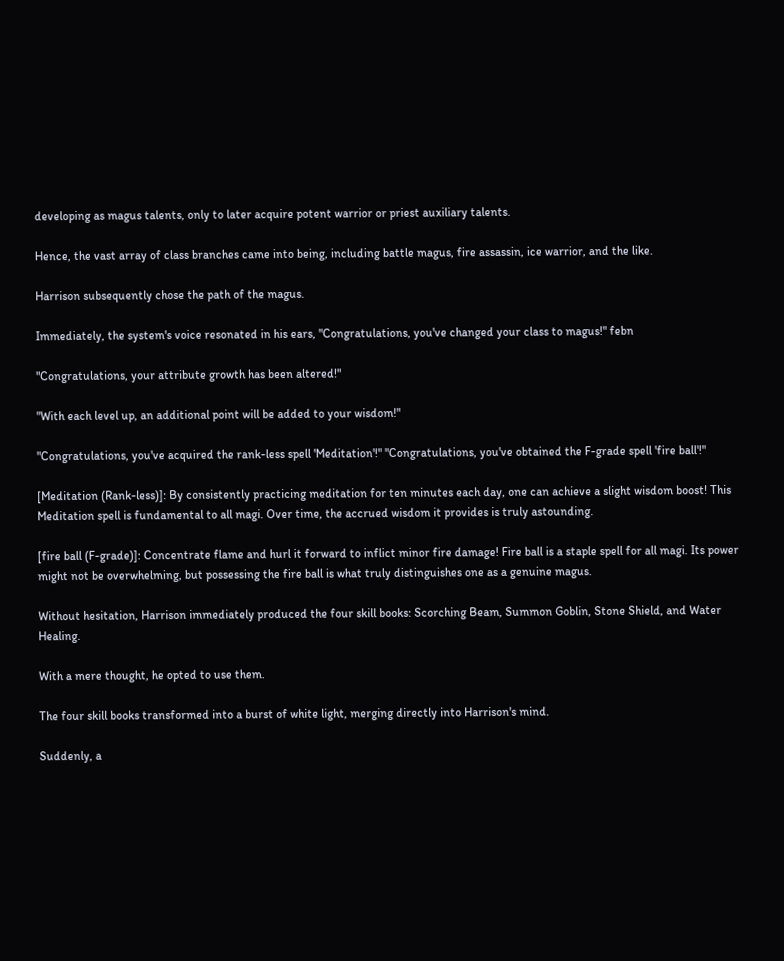developing as magus talents, only to later acquire potent warrior or priest auxiliary talents.

Hence, the vast array of class branches came into being, including battle magus, fire assassin, ice warrior, and the like.

Harrison subsequently chose the path of the magus.

Immediately, the system's voice resonated in his ears, "Congratulations, you've changed your class to magus!" febn

"Congratulations, your attribute growth has been altered!"

"With each level up, an additional point will be added to your wisdom!"

"Congratulations, you've acquired the rank-less spell 'Meditation'!" "Congratulations, you've obtained the F-grade spell 'fire ball'!"

[Meditation (Rank-less)]: By consistently practicing meditation for ten minutes each day, one can achieve a slight wisdom boost! This Meditation spell is fundamental to all magi. Over time, the accrued wisdom it provides is truly astounding.

[fire ball (F-grade)]: Concentrate flame and hurl it forward to inflict minor fire damage! Fire ball is a staple spell for all magi. Its power might not be overwhelming, but possessing the fire ball is what truly distinguishes one as a genuine magus.

Without hesitation, Harrison immediately produced the four skill books: Scorching Beam, Summon Goblin, Stone Shield, and Water Healing.

With a mere thought, he opted to use them.

The four skill books transformed into a burst of white light, merging directly into Harrison's mind.

Suddenly, a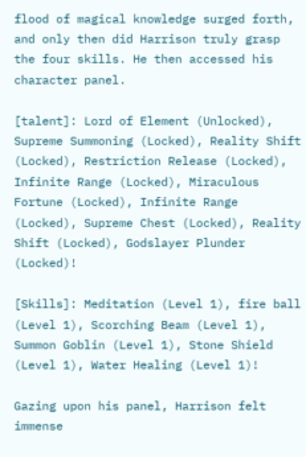flood of magical knowledge surged forth, and only then did Harrison truly grasp the four skills. He then accessed his character panel.

[talent]: Lord of Element (Unlocked), Supreme Summoning (Locked), Reality Shift (Locked), Restriction Release (Locked), Infinite Range (Locked), Miraculous Fortune (Locked), Infinite Range (Locked), Supreme Chest (Locked), Reality Shift (Locked), Godslayer Plunder (Locked)!

[Skills]: Meditation (Level 1), fire ball (Level 1), Scorching Beam (Level 1), Summon Goblin (Level 1), Stone Shield (Level 1), Water Healing (Level 1)!

Gazing upon his panel, Harrison felt immense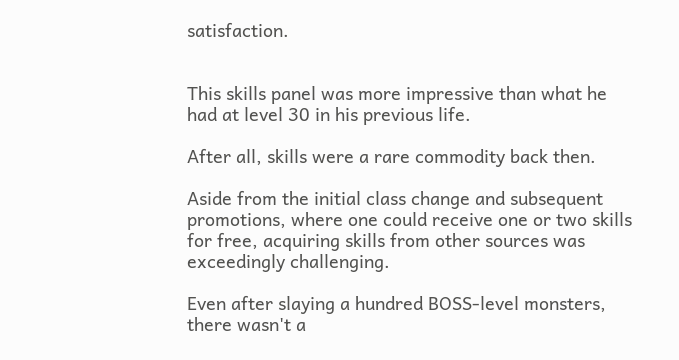satisfaction.


This skills panel was more impressive than what he had at level 30 in his previous life.

After all, skills were a rare commodity back then.

Aside from the initial class change and subsequent promotions, where one could receive one or two skills for free, acquiring skills from other sources was exceedingly challenging.

Even after slaying a hundred BOSS-level monsters, there wasn't a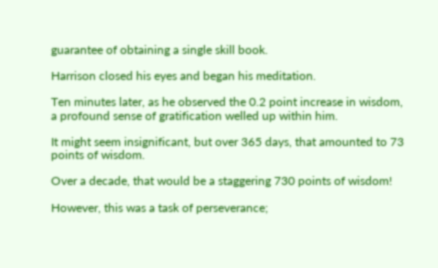guarantee of obtaining a single skill book.

Harrison closed his eyes and began his meditation.

Ten minutes later, as he observed the 0.2 point increase in wisdom, a profound sense of gratification welled up within him.

It might seem insignificant, but over 365 days, that amounted to 73 points of wisdom.

Over a decade, that would be a staggering 730 points of wisdom!

However, this was a task of perseverance;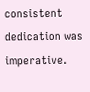consistent dedication was imperative.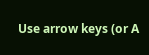Use arrow keys (or A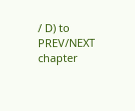/ D) to PREV/NEXT chapter